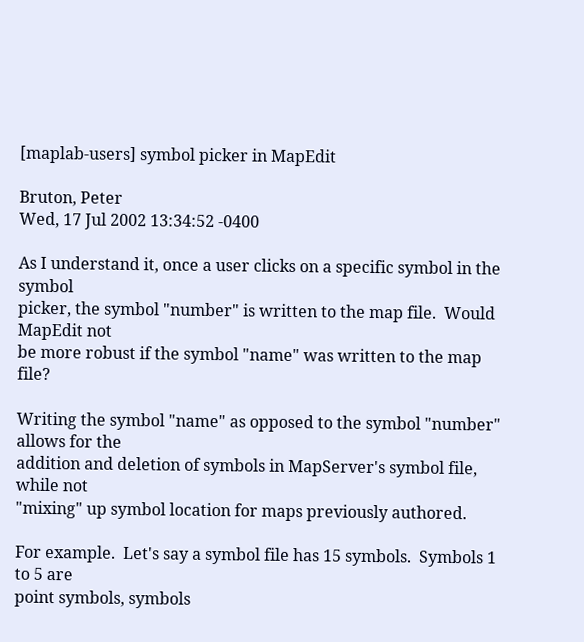[maplab-users] symbol picker in MapEdit

Bruton, Peter
Wed, 17 Jul 2002 13:34:52 -0400

As I understand it, once a user clicks on a specific symbol in the symbol
picker, the symbol "number" is written to the map file.  Would MapEdit not
be more robust if the symbol "name" was written to the map file?

Writing the symbol "name" as opposed to the symbol "number" allows for the
addition and deletion of symbols in MapServer's symbol file, while not
"mixing" up symbol location for maps previously authored.

For example.  Let's say a symbol file has 15 symbols.  Symbols 1 to 5 are
point symbols, symbols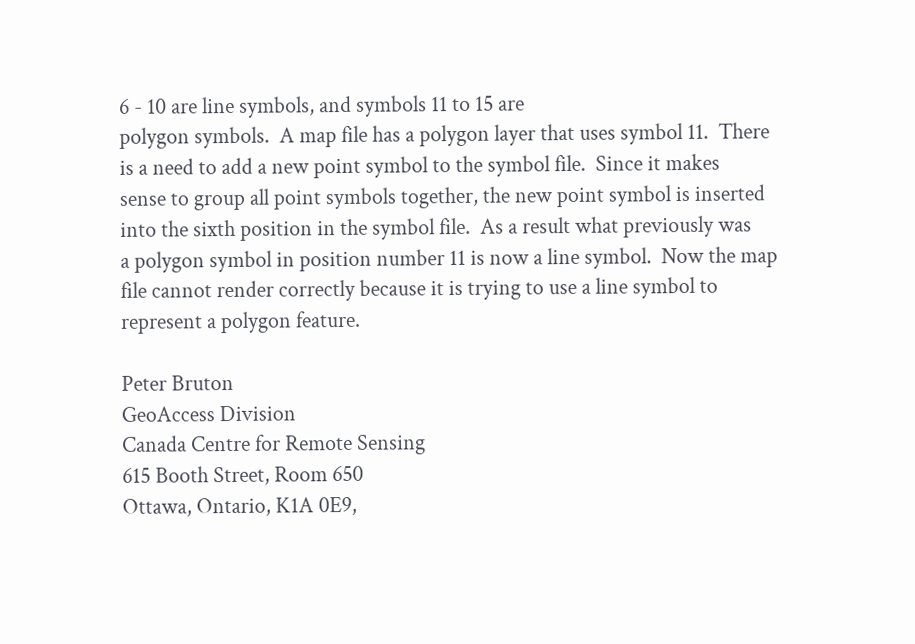6 - 10 are line symbols, and symbols 11 to 15 are
polygon symbols.  A map file has a polygon layer that uses symbol 11.  There
is a need to add a new point symbol to the symbol file.  Since it makes
sense to group all point symbols together, the new point symbol is inserted
into the sixth position in the symbol file.  As a result what previously was
a polygon symbol in position number 11 is now a line symbol.  Now the map
file cannot render correctly because it is trying to use a line symbol to
represent a polygon feature.

Peter Bruton
GeoAccess Division
Canada Centre for Remote Sensing
615 Booth Street, Room 650
Ottawa, Ontario, K1A 0E9,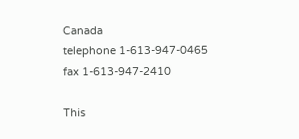Canada
telephone 1-613-947-0465
fax 1-613-947-2410

This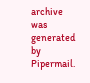archive was generated by Pipermail.